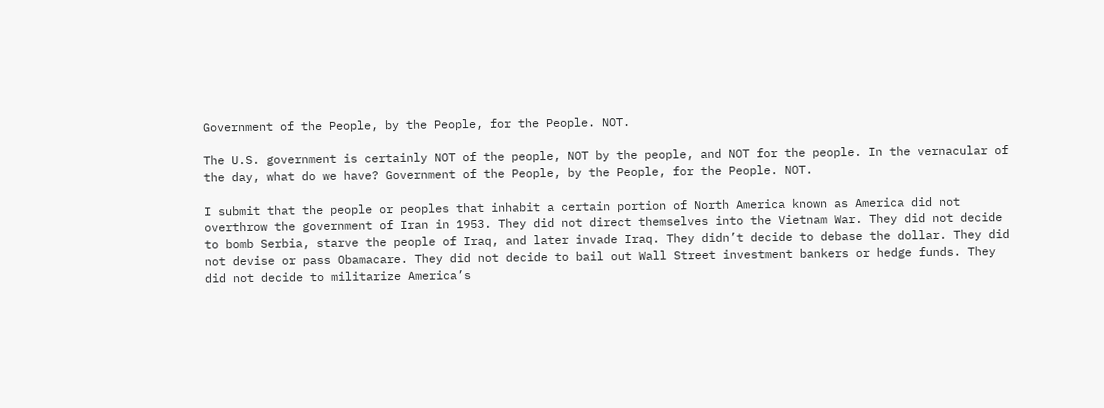Government of the People, by the People, for the People. NOT.

The U.S. government is certainly NOT of the people, NOT by the people, and NOT for the people. In the vernacular of the day, what do we have? Government of the People, by the People, for the People. NOT.

I submit that the people or peoples that inhabit a certain portion of North America known as America did not overthrow the government of Iran in 1953. They did not direct themselves into the Vietnam War. They did not decide to bomb Serbia, starve the people of Iraq, and later invade Iraq. They didn’t decide to debase the dollar. They did not devise or pass Obamacare. They did not decide to bail out Wall Street investment bankers or hedge funds. They did not decide to militarize America’s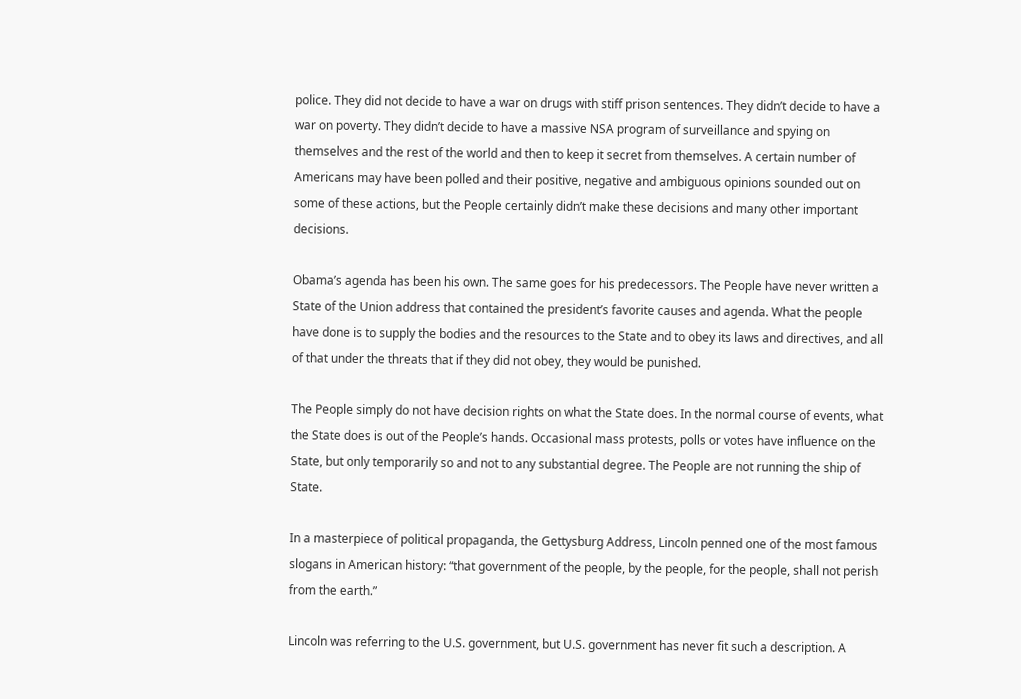police. They did not decide to have a war on drugs with stiff prison sentences. They didn’t decide to have a war on poverty. They didn’t decide to have a massive NSA program of surveillance and spying on themselves and the rest of the world and then to keep it secret from themselves. A certain number of Americans may have been polled and their positive, negative and ambiguous opinions sounded out on some of these actions, but the People certainly didn’t make these decisions and many other important decisions.

Obama’s agenda has been his own. The same goes for his predecessors. The People have never written a State of the Union address that contained the president’s favorite causes and agenda. What the people have done is to supply the bodies and the resources to the State and to obey its laws and directives, and all of that under the threats that if they did not obey, they would be punished.

The People simply do not have decision rights on what the State does. In the normal course of events, what the State does is out of the People’s hands. Occasional mass protests, polls or votes have influence on the State, but only temporarily so and not to any substantial degree. The People are not running the ship of State.

In a masterpiece of political propaganda, the Gettysburg Address, Lincoln penned one of the most famous slogans in American history: “that government of the people, by the people, for the people, shall not perish from the earth.”

Lincoln was referring to the U.S. government, but U.S. government has never fit such a description. A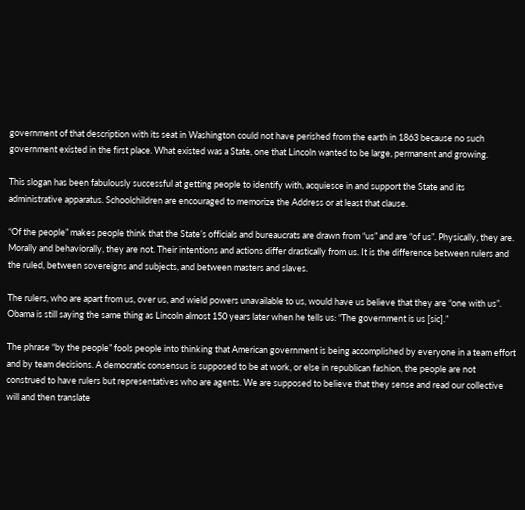government of that description with its seat in Washington could not have perished from the earth in 1863 because no such government existed in the first place. What existed was a State, one that Lincoln wanted to be large, permanent and growing.

This slogan has been fabulously successful at getting people to identify with, acquiesce in and support the State and its administrative apparatus. Schoolchildren are encouraged to memorize the Address or at least that clause.

“Of the people” makes people think that the State’s officials and bureaucrats are drawn from “us” and are “of us”. Physically, they are. Morally and behaviorally, they are not. Their intentions and actions differ drastically from us. It is the difference between rulers and the ruled, between sovereigns and subjects, and between masters and slaves.

The rulers, who are apart from us, over us, and wield powers unavailable to us, would have us believe that they are “one with us”. Obama is still saying the same thing as Lincoln almost 150 years later when he tells us: “The government is us [sic].”

The phrase “by the people” fools people into thinking that American government is being accomplished by everyone in a team effort and by team decisions. A democratic consensus is supposed to be at work, or else in republican fashion, the people are not construed to have rulers but representatives who are agents. We are supposed to believe that they sense and read our collective will and then translate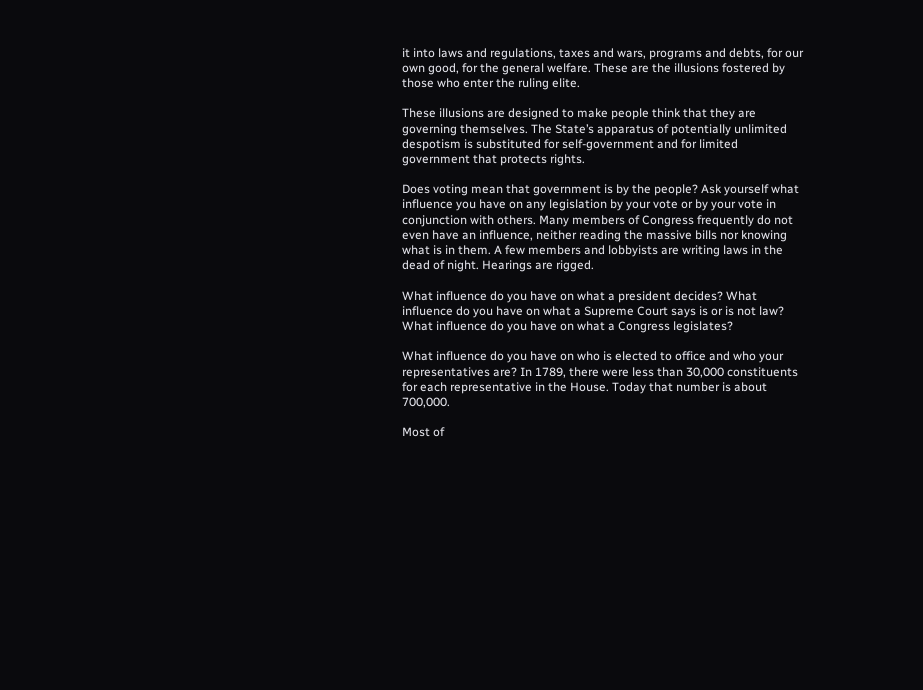it into laws and regulations, taxes and wars, programs and debts, for our own good, for the general welfare. These are the illusions fostered by those who enter the ruling elite.

These illusions are designed to make people think that they are governing themselves. The State’s apparatus of potentially unlimited despotism is substituted for self-government and for limited government that protects rights.

Does voting mean that government is by the people? Ask yourself what influence you have on any legislation by your vote or by your vote in conjunction with others. Many members of Congress frequently do not even have an influence, neither reading the massive bills nor knowing what is in them. A few members and lobbyists are writing laws in the dead of night. Hearings are rigged.

What influence do you have on what a president decides? What influence do you have on what a Supreme Court says is or is not law? What influence do you have on what a Congress legislates?

What influence do you have on who is elected to office and who your representatives are? In 1789, there were less than 30,000 constituents for each representative in the House. Today that number is about 700,000.

Most of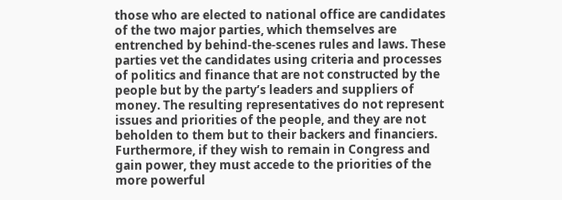those who are elected to national office are candidates of the two major parties, which themselves are entrenched by behind-the-scenes rules and laws. These parties vet the candidates using criteria and processes of politics and finance that are not constructed by the people but by the party’s leaders and suppliers of money. The resulting representatives do not represent issues and priorities of the people, and they are not beholden to them but to their backers and financiers. Furthermore, if they wish to remain in Congress and gain power, they must accede to the priorities of the more powerful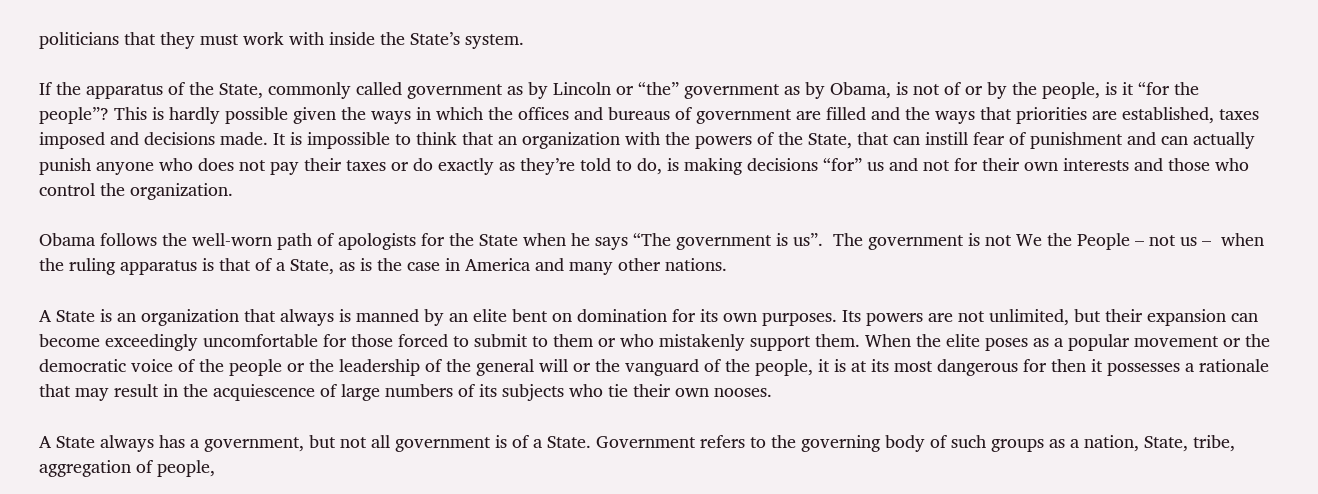politicians that they must work with inside the State’s system.

If the apparatus of the State, commonly called government as by Lincoln or “the” government as by Obama, is not of or by the people, is it “for the people”? This is hardly possible given the ways in which the offices and bureaus of government are filled and the ways that priorities are established, taxes imposed and decisions made. It is impossible to think that an organization with the powers of the State, that can instill fear of punishment and can actually punish anyone who does not pay their taxes or do exactly as they’re told to do, is making decisions “for” us and not for their own interests and those who control the organization.

Obama follows the well-worn path of apologists for the State when he says “The government is us”.  The government is not We the People – not us –  when the ruling apparatus is that of a State, as is the case in America and many other nations.

A State is an organization that always is manned by an elite bent on domination for its own purposes. Its powers are not unlimited, but their expansion can become exceedingly uncomfortable for those forced to submit to them or who mistakenly support them. When the elite poses as a popular movement or the democratic voice of the people or the leadership of the general will or the vanguard of the people, it is at its most dangerous for then it possesses a rationale that may result in the acquiescence of large numbers of its subjects who tie their own nooses.

A State always has a government, but not all government is of a State. Government refers to the governing body of such groups as a nation, State, tribe, aggregation of people,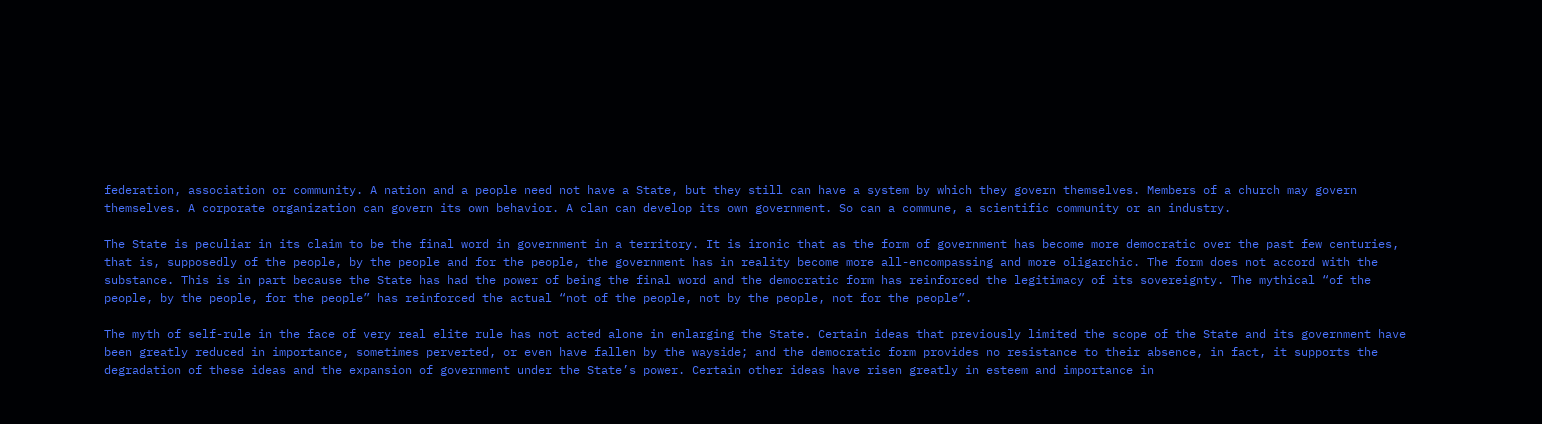federation, association or community. A nation and a people need not have a State, but they still can have a system by which they govern themselves. Members of a church may govern themselves. A corporate organization can govern its own behavior. A clan can develop its own government. So can a commune, a scientific community or an industry.

The State is peculiar in its claim to be the final word in government in a territory. It is ironic that as the form of government has become more democratic over the past few centuries, that is, supposedly of the people, by the people and for the people, the government has in reality become more all-encompassing and more oligarchic. The form does not accord with the substance. This is in part because the State has had the power of being the final word and the democratic form has reinforced the legitimacy of its sovereignty. The mythical “of the people, by the people, for the people” has reinforced the actual “not of the people, not by the people, not for the people”.

The myth of self-rule in the face of very real elite rule has not acted alone in enlarging the State. Certain ideas that previously limited the scope of the State and its government have been greatly reduced in importance, sometimes perverted, or even have fallen by the wayside; and the democratic form provides no resistance to their absence, in fact, it supports the degradation of these ideas and the expansion of government under the State’s power. Certain other ideas have risen greatly in esteem and importance in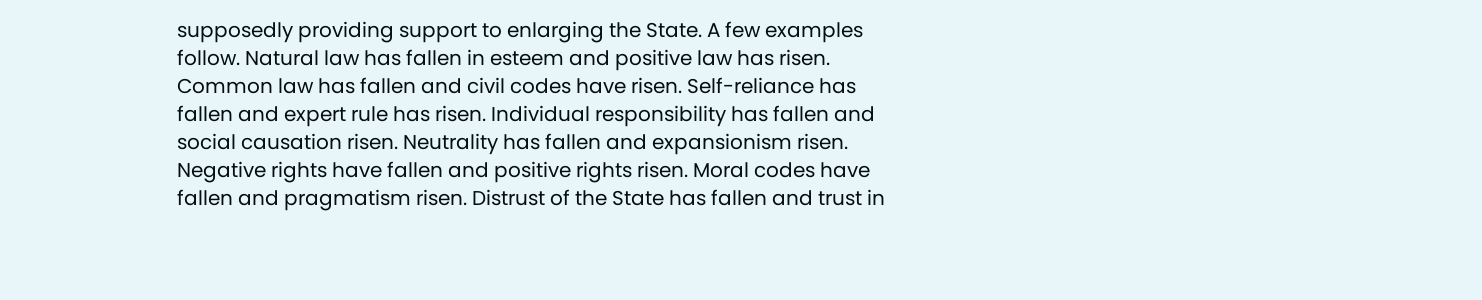supposedly providing support to enlarging the State. A few examples follow. Natural law has fallen in esteem and positive law has risen. Common law has fallen and civil codes have risen. Self-reliance has fallen and expert rule has risen. Individual responsibility has fallen and social causation risen. Neutrality has fallen and expansionism risen. Negative rights have fallen and positive rights risen. Moral codes have fallen and pragmatism risen. Distrust of the State has fallen and trust in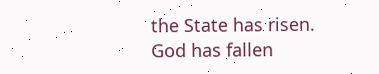the State has risen. God has fallen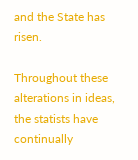and the State has risen.

Throughout these alterations in ideas, the statists have continually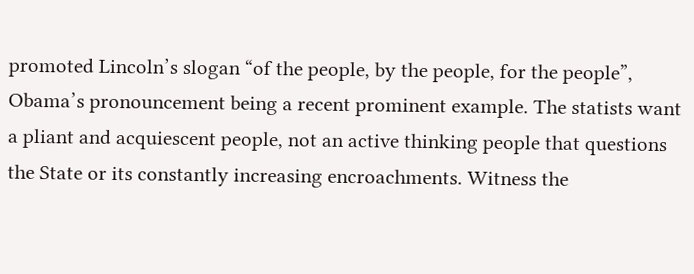promoted Lincoln’s slogan “of the people, by the people, for the people”, Obama’s pronouncement being a recent prominent example. The statists want a pliant and acquiescent people, not an active thinking people that questions the State or its constantly increasing encroachments. Witness the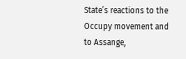State’s reactions to the Occupy movement and to Assange,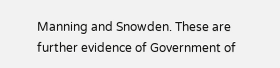Manning and Snowden. These are further evidence of Government of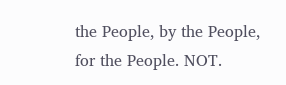the People, by the People, for the People. NOT.